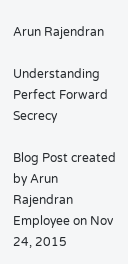Arun Rajendran

Understanding Perfect Forward Secrecy

Blog Post created by Arun Rajendran Employee on Nov 24, 2015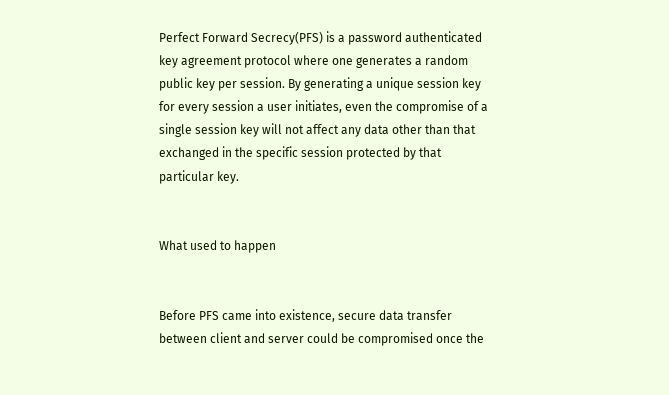Perfect Forward Secrecy(PFS) is a password authenticated key agreement protocol where one generates a random public key per session. By generating a unique session key for every session a user initiates, even the compromise of a single session key will not affect any data other than that exchanged in the specific session protected by that particular key.


What used to happen


Before PFS came into existence, secure data transfer between client and server could be compromised once the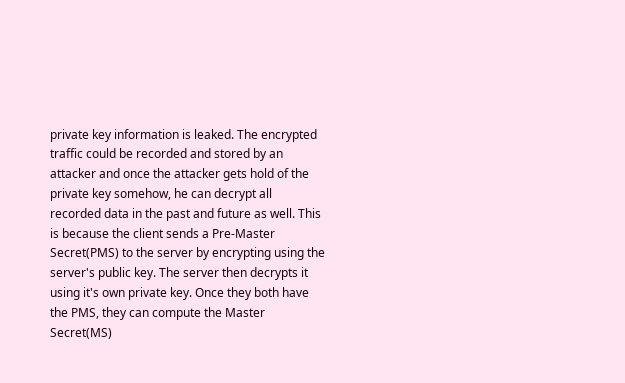private key information is leaked. The encrypted traffic could be recorded and stored by an attacker and once the attacker gets hold of the private key somehow, he can decrypt all recorded data in the past and future as well. This is because the client sends a Pre-Master Secret(PMS) to the server by encrypting using the server's public key. The server then decrypts it using it's own private key. Once they both have the PMS, they can compute the Master Secret(MS)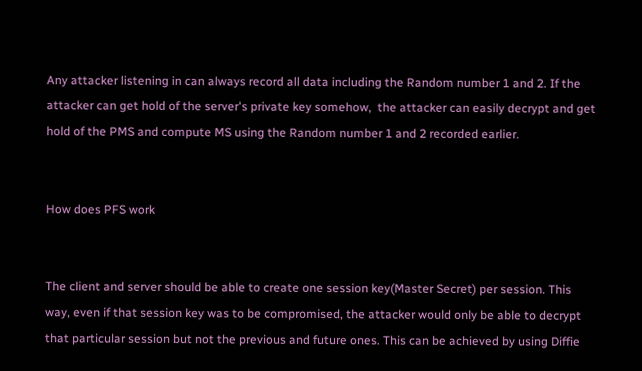Any attacker listening in can always record all data including the Random number 1 and 2. If the attacker can get hold of the server's private key somehow,  the attacker can easily decrypt and get hold of the PMS and compute MS using the Random number 1 and 2 recorded earlier.


How does PFS work


The client and server should be able to create one session key(Master Secret) per session. This way, even if that session key was to be compromised, the attacker would only be able to decrypt that particular session but not the previous and future ones. This can be achieved by using Diffie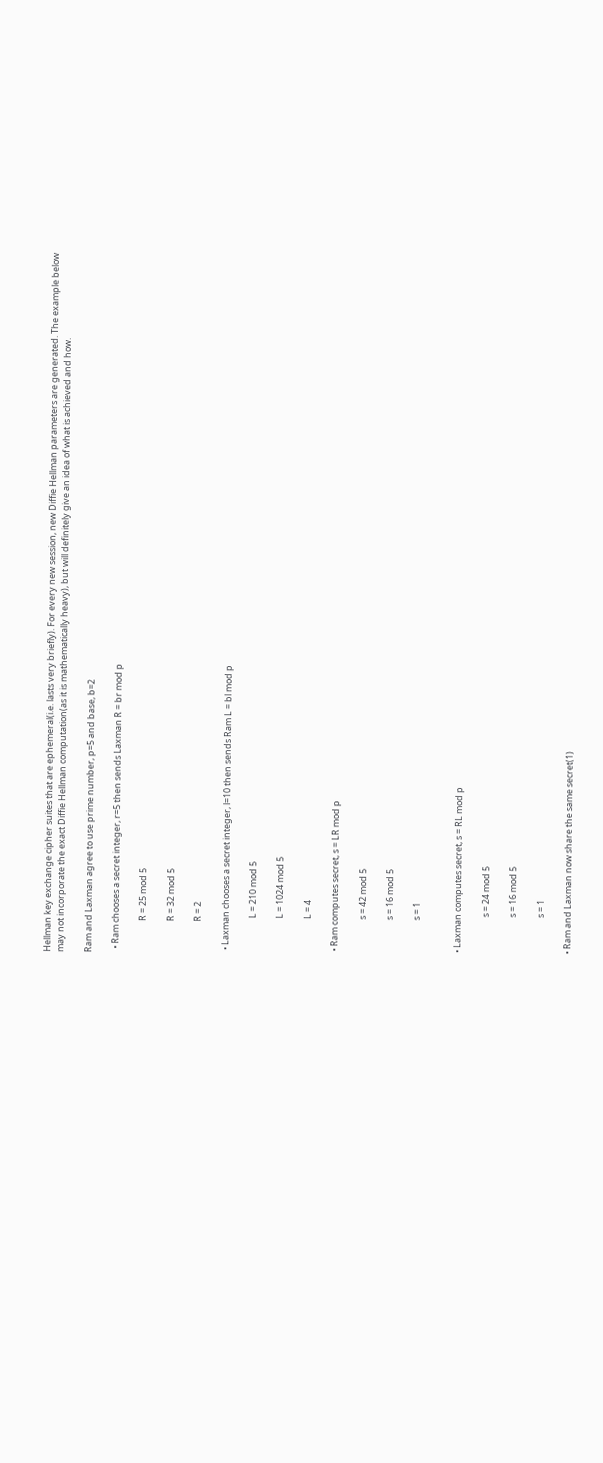Hellman key exchange cipher suites that are ephemeral(i.e. lasts very briefly). For every new session, new Diffie Hellman parameters are generated. The example below may not incorporate the exact Diffie Hellman computation(as it is mathematically heavy), but will definitely give an idea of what is achieved and how.

Ram and Laxman agree to use prime number, p=5 and base, b=2

  • Ram chooses a secret integer, r=5 then sends Laxman R = br mod p

                R = 25 mod 5

                R = 32 mod 5

                R = 2

  • Laxman chooses a secret integer, l=10 then sends Ram L = bl mod p

                  L = 210 mod 5

                  L = 1024 mod 5

                  L = 4

  • Ram computes secret, s = LR mod p

                  s = 42 mod 5

                  s = 16 mod 5

                  s = 1


  • Laxman computes secret, s = RL mod p

                    s = 24 mod 5

                    s = 16 mod 5

                    s = 1

  • Ram and Laxman now share the same secret(1)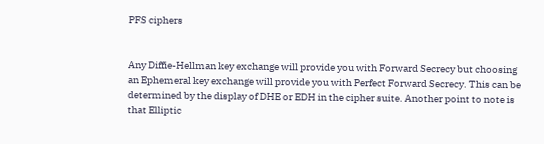PFS ciphers


Any Diffie-Hellman key exchange will provide you with Forward Secrecy but choosing an Ephemeral key exchange will provide you with Perfect Forward Secrecy. This can be determined by the display of DHE or EDH in the cipher suite. Another point to note is that Elliptic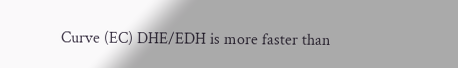Curve (EC) DHE/EDH is more faster than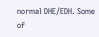normal DHE/EDH. Some of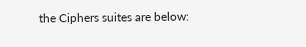the Ciphers suites are below: